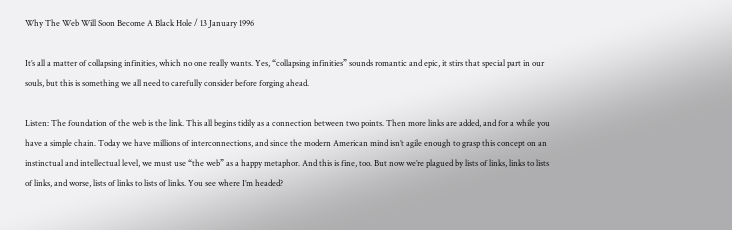Why The Web Will Soon Become A Black Hole / 13 January 1996

It’s all a matter of collapsing infinities, which no one really wants. Yes, “collapsing infinities” sounds romantic and epic, it stirs that special part in our souls, but this is something we all need to carefully consider before forging ahead.

Listen: The foundation of the web is the link. This all begins tidily as a connection between two points. Then more links are added, and for a while you have a simple chain. Today we have millions of interconnections, and since the modern American mind isn’t agile enough to grasp this concept on an instinctual and intellectual level, we must use “the web” as a happy metaphor. And this is fine, too. But now we’re plagued by lists of links, links to lists of links, and worse, lists of links to lists of links. You see where I’m headed?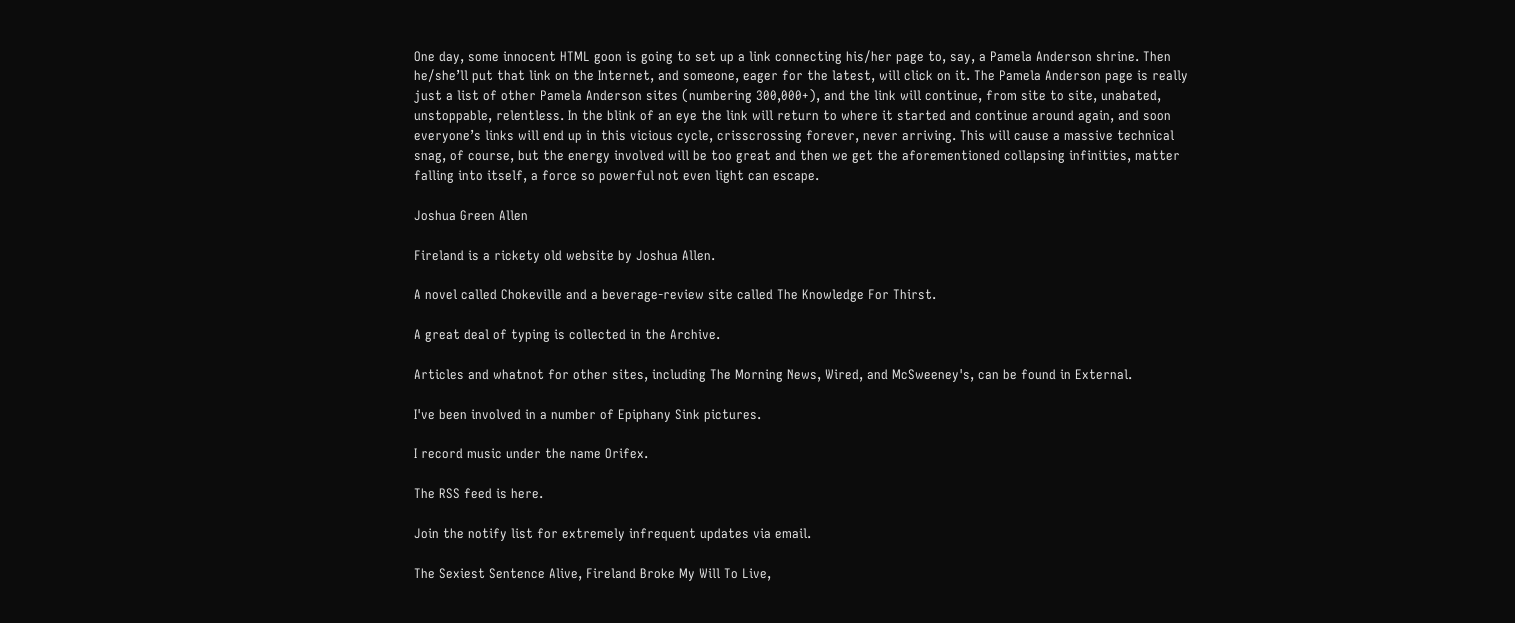One day, some innocent HTML goon is going to set up a link connecting his/her page to, say, a Pamela Anderson shrine. Then he/she’ll put that link on the Internet, and someone, eager for the latest, will click on it. The Pamela Anderson page is really just a list of other Pamela Anderson sites (numbering 300,000+), and the link will continue, from site to site, unabated, unstoppable, relentless. In the blink of an eye the link will return to where it started and continue around again, and soon everyone’s links will end up in this vicious cycle, crisscrossing forever, never arriving. This will cause a massive technical snag, of course, but the energy involved will be too great and then we get the aforementioned collapsing infinities, matter falling into itself, a force so powerful not even light can escape.

Joshua Green Allen

Fireland is a rickety old website by Joshua Allen.

A novel called Chokeville and a beverage-review site called The Knowledge For Thirst.

A great deal of typing is collected in the Archive.

Articles and whatnot for other sites, including The Morning News, Wired, and McSweeney's, can be found in External.

I've been involved in a number of Epiphany Sink pictures.

I record music under the name Orifex.

The RSS feed is here.

Join the notify list for extremely infrequent updates via email.

The Sexiest Sentence Alive, Fireland Broke My Will To Live,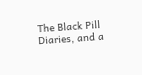The Black Pill Diaries, and a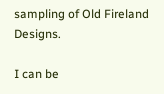sampling of Old Fireland Designs.

I can be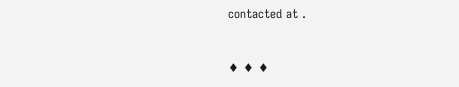contacted at .


♦ ♦ ♦